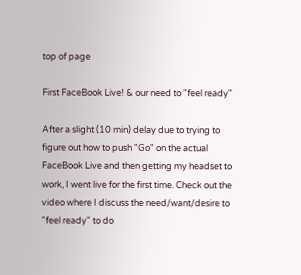top of page

First FaceBook Live! & our need to "feel ready"

After a slight (10 min) delay due to trying to figure out how to push "Go" on the actual FaceBook Live and then getting my headset to work, I went live for the first time. Check out the video where I discuss the need/want/desire to "feel ready" to do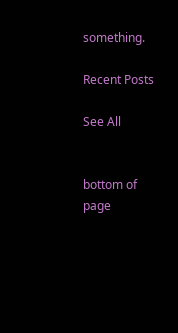something.

Recent Posts

See All


bottom of page